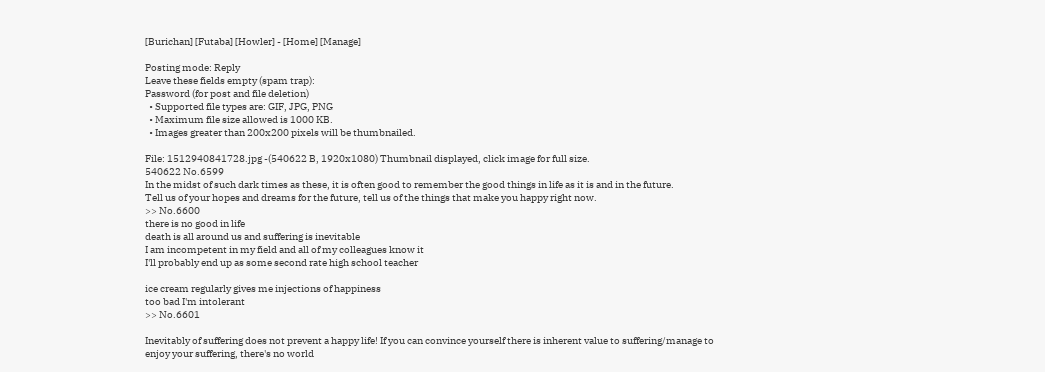[Burichan] [Futaba] [Howler] - [Home] [Manage]

Posting mode: Reply
Leave these fields empty (spam trap):
Password (for post and file deletion)
  • Supported file types are: GIF, JPG, PNG
  • Maximum file size allowed is 1000 KB.
  • Images greater than 200x200 pixels will be thumbnailed.

File: 1512940841728.jpg -(540622 B, 1920x1080) Thumbnail displayed, click image for full size.
540622 No.6599
In the midst of such dark times as these, it is often good to remember the good things in life as it is and in the future.
Tell us of your hopes and dreams for the future, tell us of the things that make you happy right now.
>> No.6600
there is no good in life
death is all around us and suffering is inevitable
I am incompetent in my field and all of my colleagues know it
I'll probably end up as some second rate high school teacher

ice cream regularly gives me injections of happiness
too bad I'm intolerant
>> No.6601

Inevitably of suffering does not prevent a happy life! If you can convince yourself there is inherent value to suffering/manage to enjoy your suffering, there's no world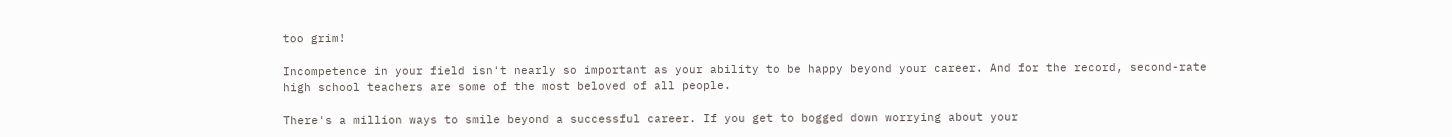too grim!

Incompetence in your field isn't nearly so important as your ability to be happy beyond your career. And for the record, second-rate high school teachers are some of the most beloved of all people.

There's a million ways to smile beyond a successful career. If you get to bogged down worrying about your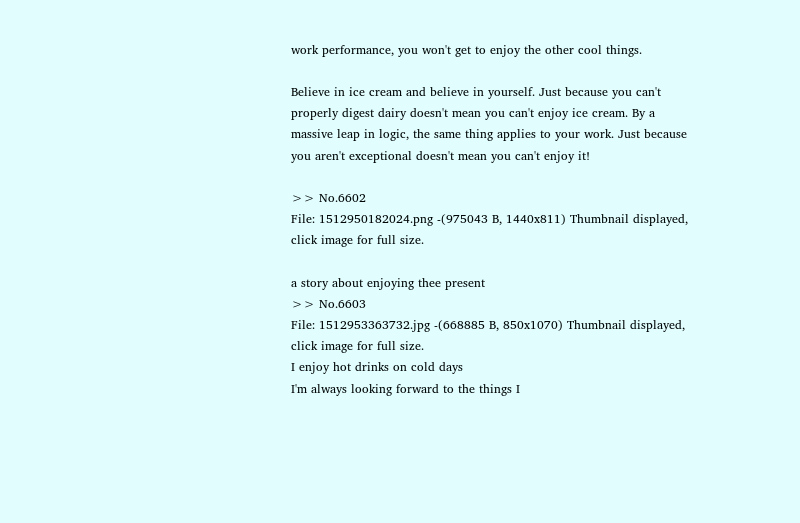work performance, you won't get to enjoy the other cool things.

Believe in ice cream and believe in yourself. Just because you can't properly digest dairy doesn't mean you can't enjoy ice cream. By a massive leap in logic, the same thing applies to your work. Just because you aren't exceptional doesn't mean you can't enjoy it!

>> No.6602
File: 1512950182024.png -(975043 B, 1440x811) Thumbnail displayed, click image for full size.

a story about enjoying thee present
>> No.6603
File: 1512953363732.jpg -(668885 B, 850x1070) Thumbnail displayed, click image for full size.
I enjoy hot drinks on cold days
I'm always looking forward to the things I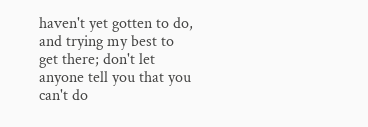haven't yet gotten to do, and trying my best to get there; don't let anyone tell you that you can't do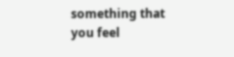something that you feel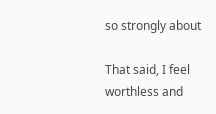so strongly about

That said, I feel worthless and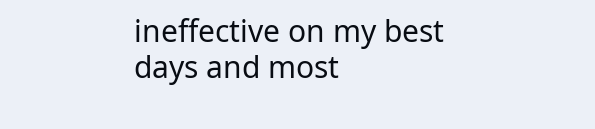ineffective on my best days and most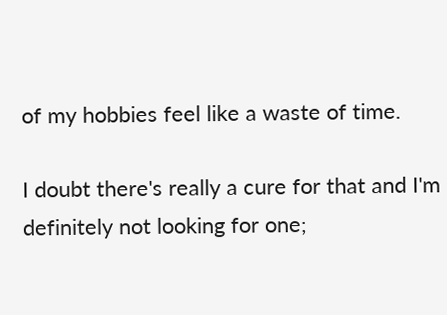of my hobbies feel like a waste of time.

I doubt there's really a cure for that and I'm definitely not looking for one;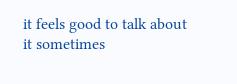it feels good to talk about it sometimes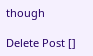though

Delete Post []